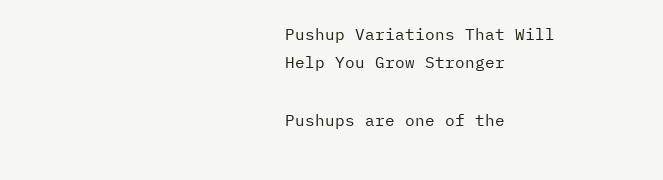Pushup Variations That Will Help You Grow Stronger

Pushups are one of the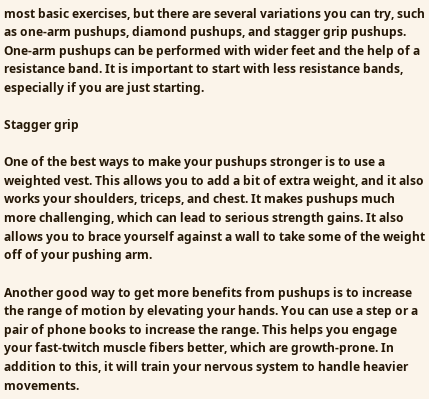most basic exercises, but there are several variations you can try, such as one-arm pushups, diamond pushups, and stagger grip pushups. One-arm pushups can be performed with wider feet and the help of a resistance band. It is important to start with less resistance bands, especially if you are just starting.

Stagger grip

One of the best ways to make your pushups stronger is to use a weighted vest. This allows you to add a bit of extra weight, and it also works your shoulders, triceps, and chest. It makes pushups much more challenging, which can lead to serious strength gains. It also allows you to brace yourself against a wall to take some of the weight off of your pushing arm.

Another good way to get more benefits from pushups is to increase the range of motion by elevating your hands. You can use a step or a pair of phone books to increase the range. This helps you engage your fast-twitch muscle fibers better, which are growth-prone. In addition to this, it will train your nervous system to handle heavier movements.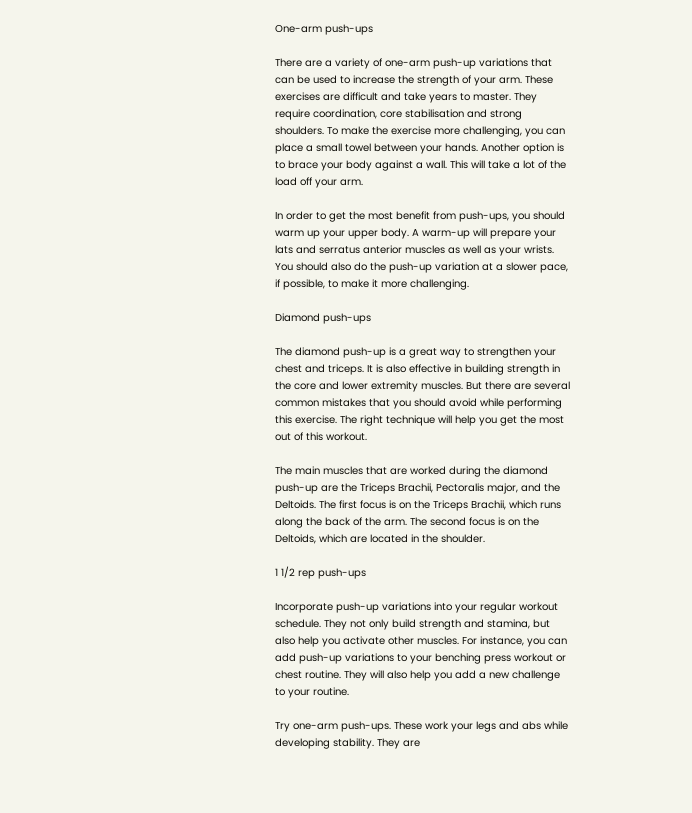One-arm push-ups

There are a variety of one-arm push-up variations that can be used to increase the strength of your arm. These exercises are difficult and take years to master. They require coordination, core stabilisation and strong shoulders. To make the exercise more challenging, you can place a small towel between your hands. Another option is to brace your body against a wall. This will take a lot of the load off your arm.

In order to get the most benefit from push-ups, you should warm up your upper body. A warm-up will prepare your lats and serratus anterior muscles as well as your wrists. You should also do the push-up variation at a slower pace, if possible, to make it more challenging.

Diamond push-ups

The diamond push-up is a great way to strengthen your chest and triceps. It is also effective in building strength in the core and lower extremity muscles. But there are several common mistakes that you should avoid while performing this exercise. The right technique will help you get the most out of this workout.

The main muscles that are worked during the diamond push-up are the Triceps Brachii, Pectoralis major, and the Deltoids. The first focus is on the Triceps Brachii, which runs along the back of the arm. The second focus is on the Deltoids, which are located in the shoulder.

1 1/2 rep push-ups

Incorporate push-up variations into your regular workout schedule. They not only build strength and stamina, but also help you activate other muscles. For instance, you can add push-up variations to your benching press workout or chest routine. They will also help you add a new challenge to your routine.

Try one-arm push-ups. These work your legs and abs while developing stability. They are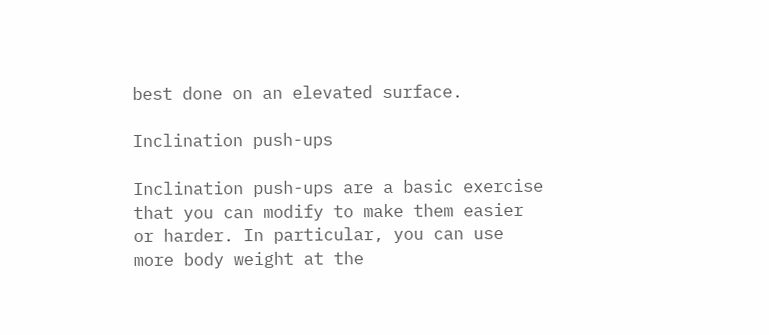best done on an elevated surface.

Inclination push-ups

Inclination push-ups are a basic exercise that you can modify to make them easier or harder. In particular, you can use more body weight at the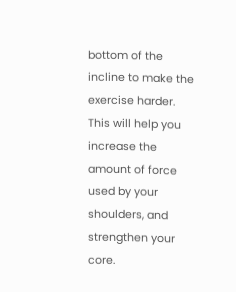bottom of the incline to make the exercise harder. This will help you increase the amount of force used by your shoulders, and strengthen your core.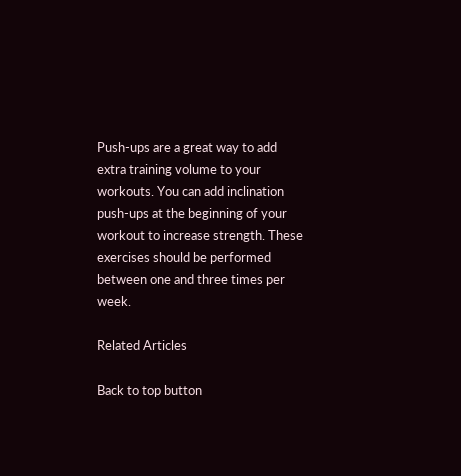Push-ups are a great way to add extra training volume to your workouts. You can add inclination push-ups at the beginning of your workout to increase strength. These exercises should be performed between one and three times per week.

Related Articles

Back to top button